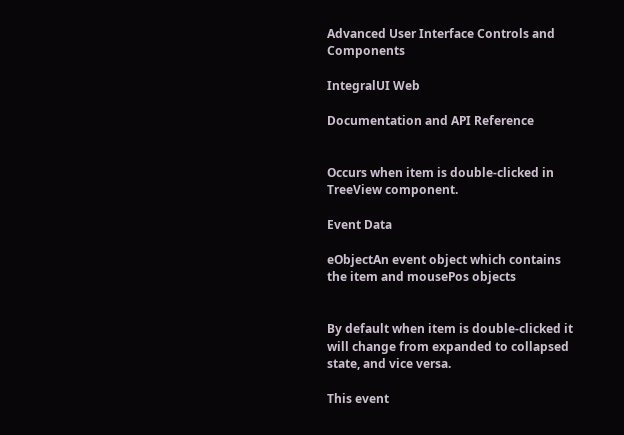Advanced User Interface Controls and Components

IntegralUI Web

Documentation and API Reference


Occurs when item is double-clicked in TreeView component.

Event Data

eObjectAn event object which contains the item and mousePos objects


By default when item is double-clicked it will change from expanded to collapsed state, and vice versa.

This event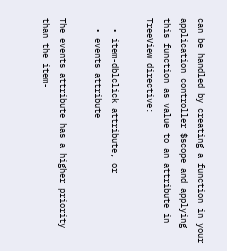can be handled by creating a function in your application controller $scope and applying this function as value to an attribute in TreeView directive:

  • item-dblclick attribute, or
  • events attribute

The events attribute has a higher priority than the item-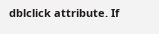dblclick attribute. If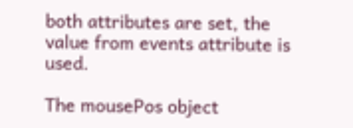both attributes are set, the value from events attribute is used.

The mousePos object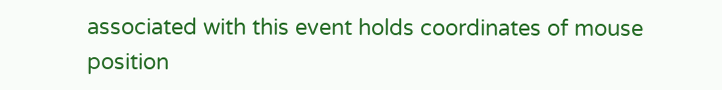associated with this event holds coordinates of mouse position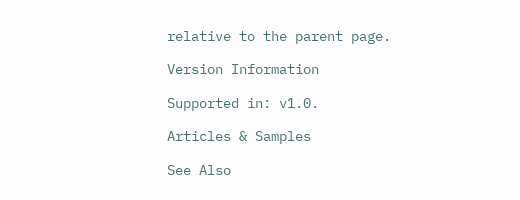relative to the parent page.

Version Information

Supported in: v1.0.

Articles & Samples

See Also